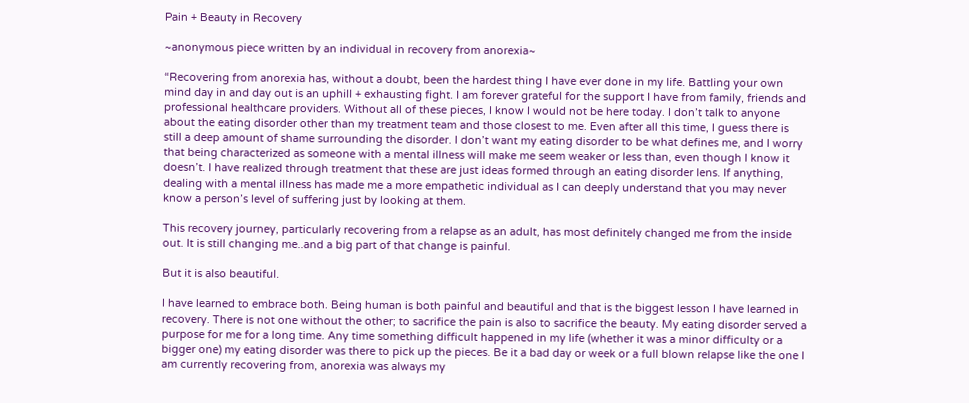Pain + Beauty in Recovery

~anonymous piece written by an individual in recovery from anorexia~

“Recovering from anorexia has, without a doubt, been the hardest thing I have ever done in my life. Battling your own mind day in and day out is an uphill + exhausting fight. I am forever grateful for the support I have from family, friends and professional healthcare providers. Without all of these pieces, I know I would not be here today. I don’t talk to anyone about the eating disorder other than my treatment team and those closest to me. Even after all this time, I guess there is still a deep amount of shame surrounding the disorder. I don’t want my eating disorder to be what defines me, and I worry that being characterized as someone with a mental illness will make me seem weaker or less than, even though I know it doesn’t. I have realized through treatment that these are just ideas formed through an eating disorder lens. If anything, dealing with a mental illness has made me a more empathetic individual as I can deeply understand that you may never know a person’s level of suffering just by looking at them.

This recovery journey, particularly recovering from a relapse as an adult, has most definitely changed me from the inside out. It is still changing me..and a big part of that change is painful.

But it is also beautiful.

I have learned to embrace both. Being human is both painful and beautiful and that is the biggest lesson I have learned in recovery. There is not one without the other; to sacrifice the pain is also to sacrifice the beauty. My eating disorder served a purpose for me for a long time. Any time something difficult happened in my life (whether it was a minor difficulty or a bigger one) my eating disorder was there to pick up the pieces. Be it a bad day or week or a full blown relapse like the one I am currently recovering from, anorexia was always my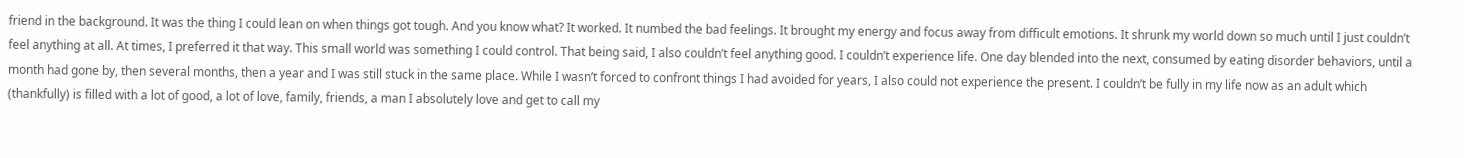friend in the background. It was the thing I could lean on when things got tough. And you know what? It worked. It numbed the bad feelings. It brought my energy and focus away from difficult emotions. It shrunk my world down so much until I just couldn’t feel anything at all. At times, I preferred it that way. This small world was something I could control. That being said, I also couldn’t feel anything good. I couldn’t experience life. One day blended into the next, consumed by eating disorder behaviors, until a month had gone by, then several months, then a year and I was still stuck in the same place. While I wasn’t forced to confront things I had avoided for years, I also could not experience the present. I couldn’t be fully in my life now as an adult which (thankfully) is filled with a lot of good, a lot of love, family, friends, a man I absolutely love and get to call my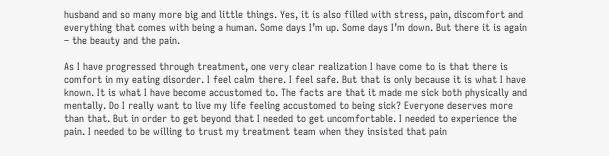husband and so many more big and little things. Yes, it is also filled with stress, pain, discomfort and everything that comes with being a human. Some days I’m up. Some days I’m down. But there it is again – the beauty and the pain.

As I have progressed through treatment, one very clear realization I have come to is that there is comfort in my eating disorder. I feel calm there. I feel safe. But that is only because it is what I have known. It is what I have become accustomed to. The facts are that it made me sick both physically and mentally. Do I really want to live my life feeling accustomed to being sick? Everyone deserves more than that. But in order to get beyond that I needed to get uncomfortable. I needed to experience the pain. I needed to be willing to trust my treatment team when they insisted that pain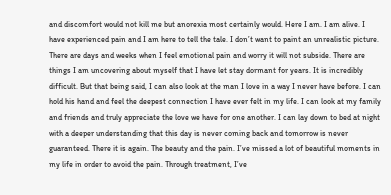and discomfort would not kill me but anorexia most certainly would. Here I am. I am alive. I have experienced pain and I am here to tell the tale. I don’t want to paint an unrealistic picture. There are days and weeks when I feel emotional pain and worry it will not subside. There are things I am uncovering about myself that I have let stay dormant for years. It is incredibly difficult. But that being said, I can also look at the man I love in a way I never have before. I can hold his hand and feel the deepest connection I have ever felt in my life. I can look at my family and friends and truly appreciate the love we have for one another. I can lay down to bed at night with a deeper understanding that this day is never coming back and tomorrow is never guaranteed. There it is again. The beauty and the pain. I’ve missed a lot of beautiful moments in my life in order to avoid the pain. Through treatment, I’ve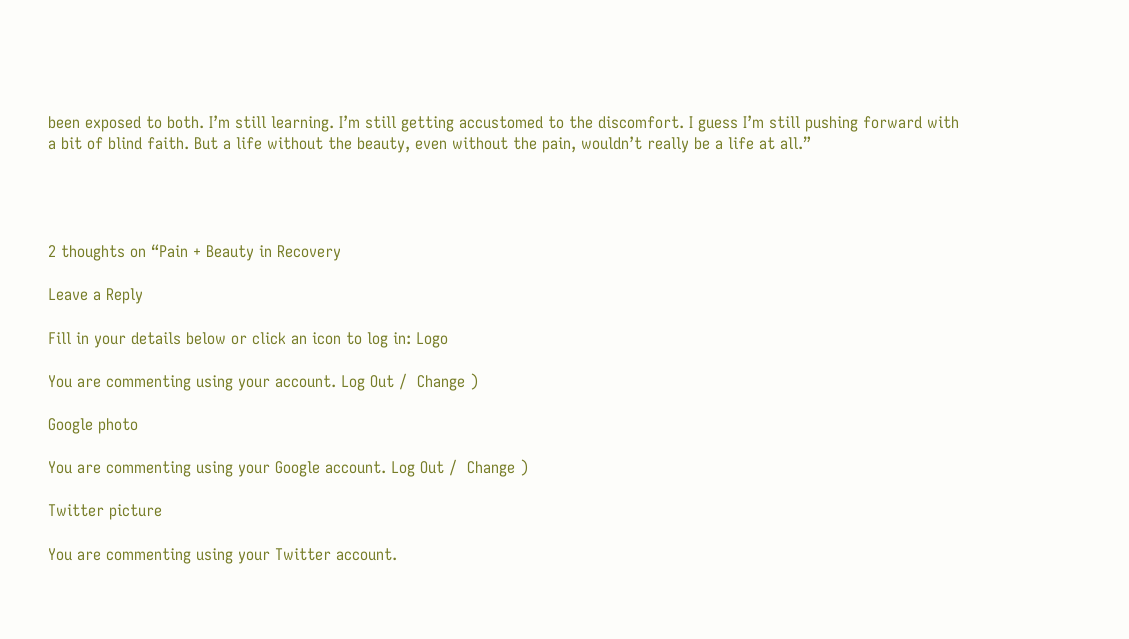been exposed to both. I’m still learning. I’m still getting accustomed to the discomfort. I guess I’m still pushing forward with a bit of blind faith. But a life without the beauty, even without the pain, wouldn’t really be a life at all.”




2 thoughts on “Pain + Beauty in Recovery

Leave a Reply

Fill in your details below or click an icon to log in: Logo

You are commenting using your account. Log Out /  Change )

Google photo

You are commenting using your Google account. Log Out /  Change )

Twitter picture

You are commenting using your Twitter account.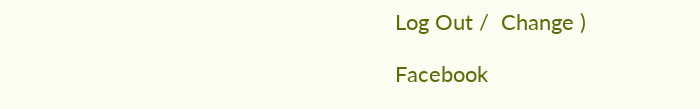Log Out /  Change )

Facebook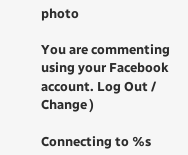photo

You are commenting using your Facebook account. Log Out /  Change )

Connecting to %s